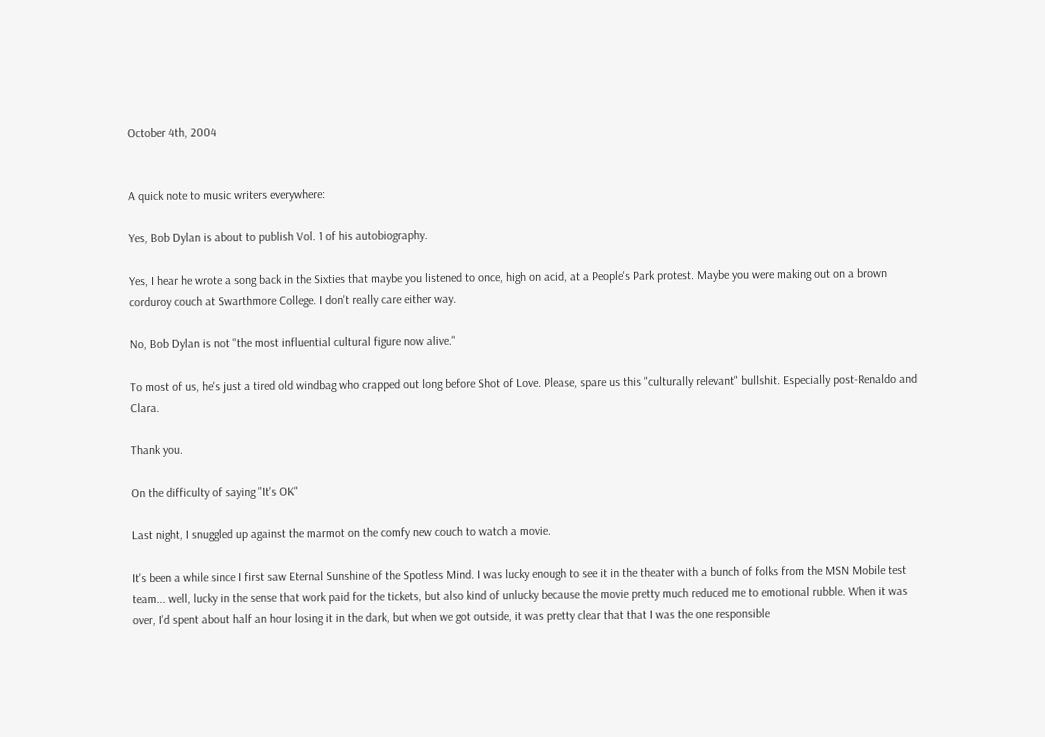October 4th, 2004


A quick note to music writers everywhere:

Yes, Bob Dylan is about to publish Vol. 1 of his autobiography.

Yes, I hear he wrote a song back in the Sixties that maybe you listened to once, high on acid, at a People's Park protest. Maybe you were making out on a brown corduroy couch at Swarthmore College. I don't really care either way.

No, Bob Dylan is not "the most influential cultural figure now alive."

To most of us, he's just a tired old windbag who crapped out long before Shot of Love. Please, spare us this "culturally relevant" bullshit. Especially post-Renaldo and Clara.

Thank you.

On the difficulty of saying "It's OK"

Last night, I snuggled up against the marmot on the comfy new couch to watch a movie.

It's been a while since I first saw Eternal Sunshine of the Spotless Mind. I was lucky enough to see it in the theater with a bunch of folks from the MSN Mobile test team... well, lucky in the sense that work paid for the tickets, but also kind of unlucky because the movie pretty much reduced me to emotional rubble. When it was over, I'd spent about half an hour losing it in the dark, but when we got outside, it was pretty clear that that I was the one responsible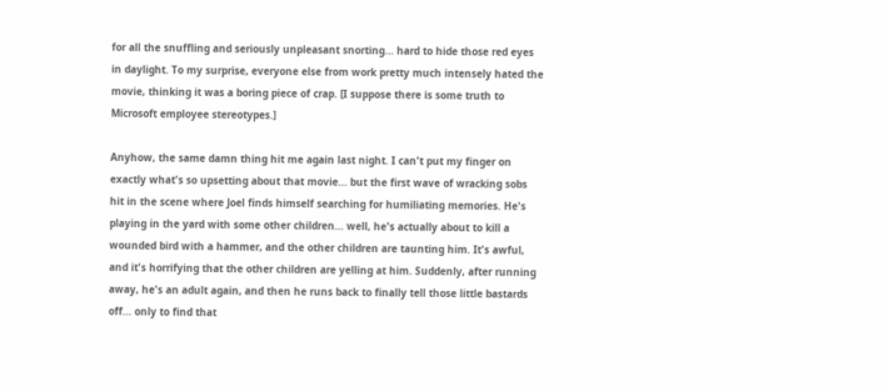for all the snuffling and seriously unpleasant snorting... hard to hide those red eyes in daylight. To my surprise, everyone else from work pretty much intensely hated the movie, thinking it was a boring piece of crap. [I suppose there is some truth to Microsoft employee stereotypes.]

Anyhow, the same damn thing hit me again last night. I can't put my finger on exactly what's so upsetting about that movie... but the first wave of wracking sobs hit in the scene where Joel finds himself searching for humiliating memories. He's playing in the yard with some other children... well, he's actually about to kill a wounded bird with a hammer, and the other children are taunting him. It's awful, and it's horrifying that the other children are yelling at him. Suddenly, after running away, he's an adult again, and then he runs back to finally tell those little bastards off... only to find that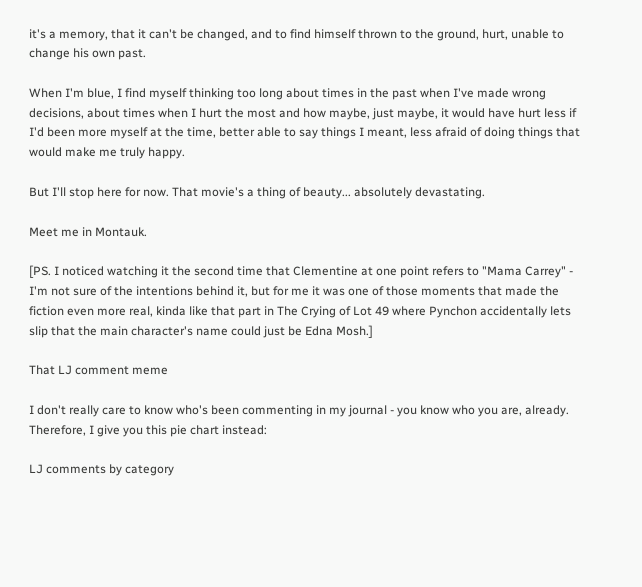it's a memory, that it can't be changed, and to find himself thrown to the ground, hurt, unable to change his own past.

When I'm blue, I find myself thinking too long about times in the past when I've made wrong decisions, about times when I hurt the most and how maybe, just maybe, it would have hurt less if I'd been more myself at the time, better able to say things I meant, less afraid of doing things that would make me truly happy.

But I'll stop here for now. That movie's a thing of beauty... absolutely devastating.

Meet me in Montauk.

[PS. I noticed watching it the second time that Clementine at one point refers to "Mama Carrey" - I'm not sure of the intentions behind it, but for me it was one of those moments that made the fiction even more real, kinda like that part in The Crying of Lot 49 where Pynchon accidentally lets slip that the main character's name could just be Edna Mosh.]

That LJ comment meme

I don't really care to know who's been commenting in my journal - you know who you are, already. Therefore, I give you this pie chart instead:

LJ comments by category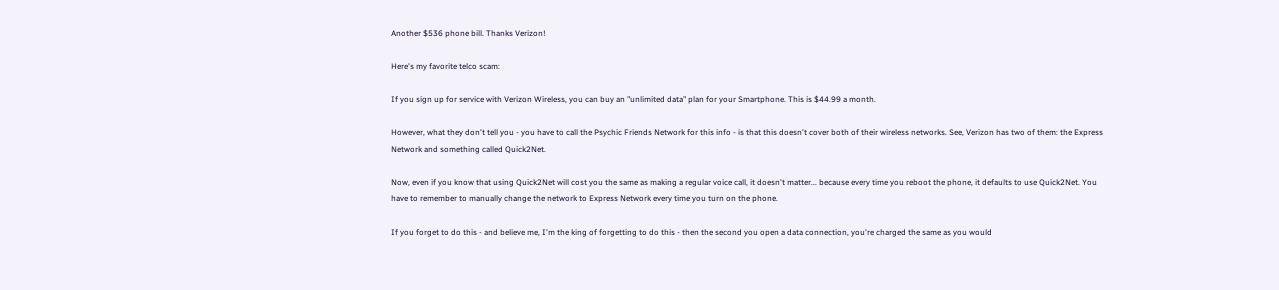Another $536 phone bill. Thanks Verizon!

Here's my favorite telco scam:

If you sign up for service with Verizon Wireless, you can buy an "unlimited data" plan for your Smartphone. This is $44.99 a month.

However, what they don't tell you - you have to call the Psychic Friends Network for this info - is that this doesn't cover both of their wireless networks. See, Verizon has two of them: the Express Network and something called Quick2Net.

Now, even if you know that using Quick2Net will cost you the same as making a regular voice call, it doesn't matter... because every time you reboot the phone, it defaults to use Quick2Net. You have to remember to manually change the network to Express Network every time you turn on the phone.

If you forget to do this - and believe me, I'm the king of forgetting to do this - then the second you open a data connection, you're charged the same as you would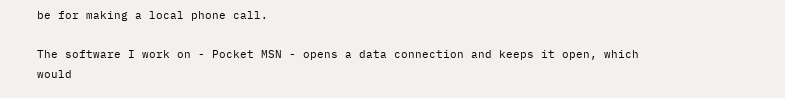be for making a local phone call.

The software I work on - Pocket MSN - opens a data connection and keeps it open, which would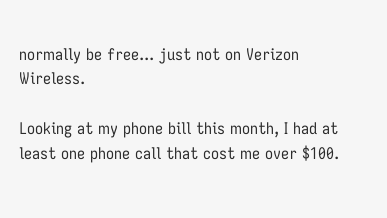normally be free... just not on Verizon Wireless.

Looking at my phone bill this month, I had at least one phone call that cost me over $100.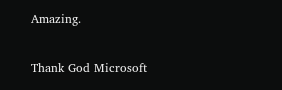Amazing.

Thank God Microsoft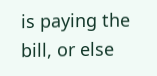is paying the bill, or else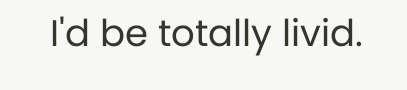I'd be totally livid.